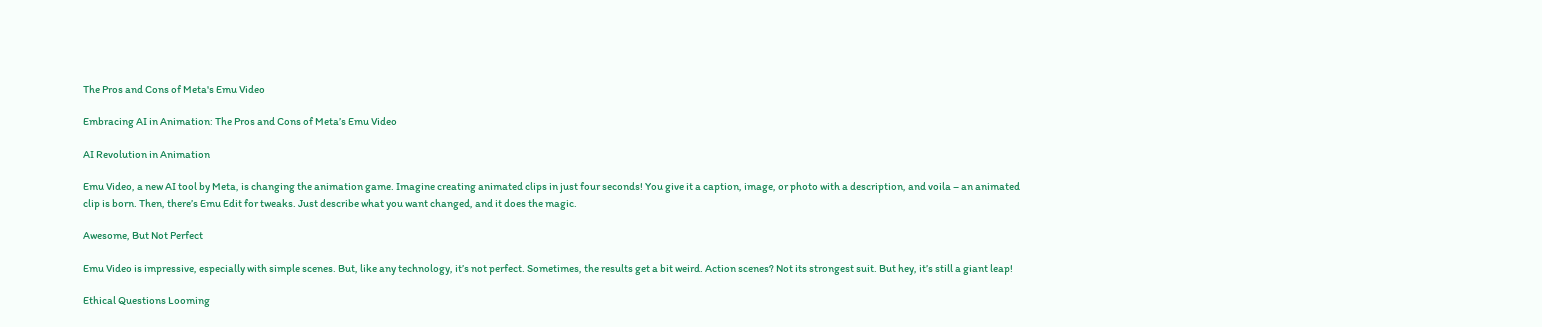The Pros and Cons of Meta's Emu Video

Embracing AI in Animation: The Pros and Cons of Meta’s Emu Video

AI Revolution in Animation

Emu Video, a new AI tool by Meta, is changing the animation game. Imagine creating animated clips in just four seconds! You give it a caption, image, or photo with a description, and voila – an animated clip is born. Then, there’s Emu Edit for tweaks. Just describe what you want changed, and it does the magic.

Awesome, But Not Perfect

Emu Video is impressive, especially with simple scenes. But, like any technology, it’s not perfect. Sometimes, the results get a bit weird. Action scenes? Not its strongest suit. But hey, it’s still a giant leap!

Ethical Questions Looming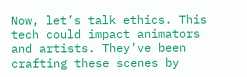Now, let’s talk ethics. This tech could impact animators and artists. They’ve been crafting these scenes by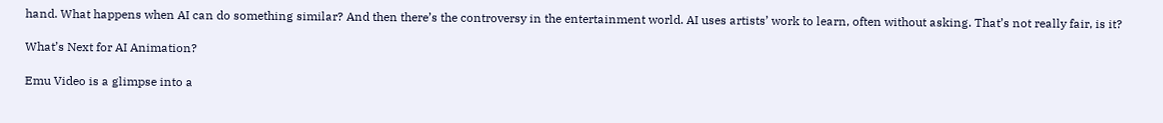hand. What happens when AI can do something similar? And then there’s the controversy in the entertainment world. AI uses artists’ work to learn, often without asking. That’s not really fair, is it?

What’s Next for AI Animation?

Emu Video is a glimpse into a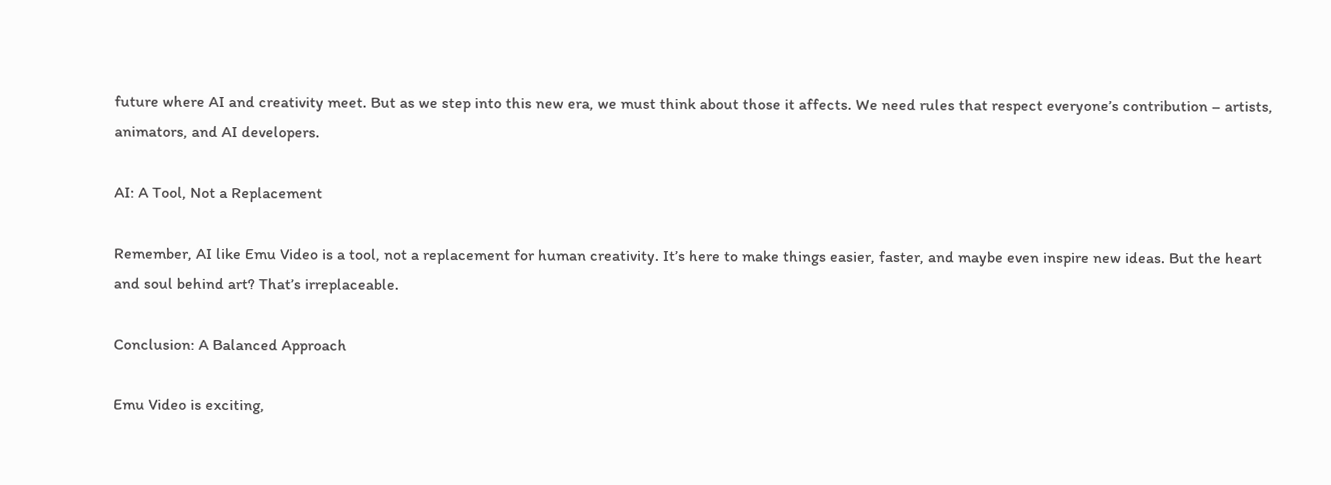future where AI and creativity meet. But as we step into this new era, we must think about those it affects. We need rules that respect everyone’s contribution – artists, animators, and AI developers.

AI: A Tool, Not a Replacement

Remember, AI like Emu Video is a tool, not a replacement for human creativity. It’s here to make things easier, faster, and maybe even inspire new ideas. But the heart and soul behind art? That’s irreplaceable.

Conclusion: A Balanced Approach

Emu Video is exciting,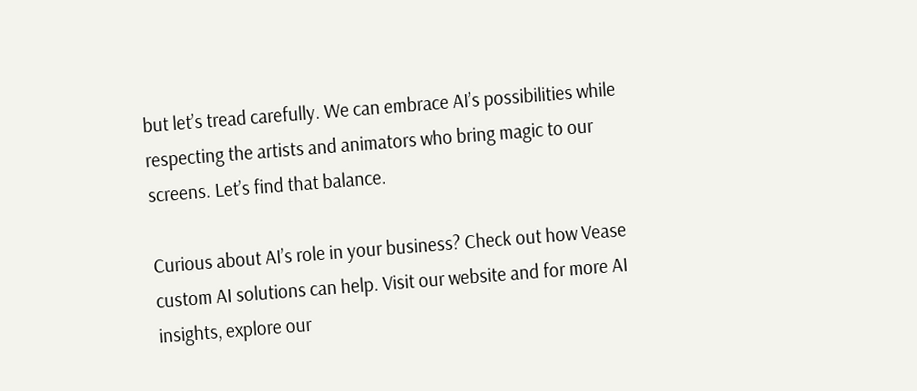but let’s tread carefully. We can embrace AI’s possibilities while respecting the artists and animators who bring magic to our screens. Let’s find that balance.

Curious about AI’s role in your business? Check out how Vease custom AI solutions can help. Visit our website and for more AI insights, explore our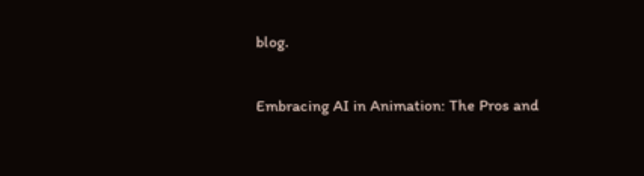blog.

Embracing AI in Animation: The Pros and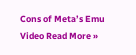Cons of Meta’s Emu Video Read More »